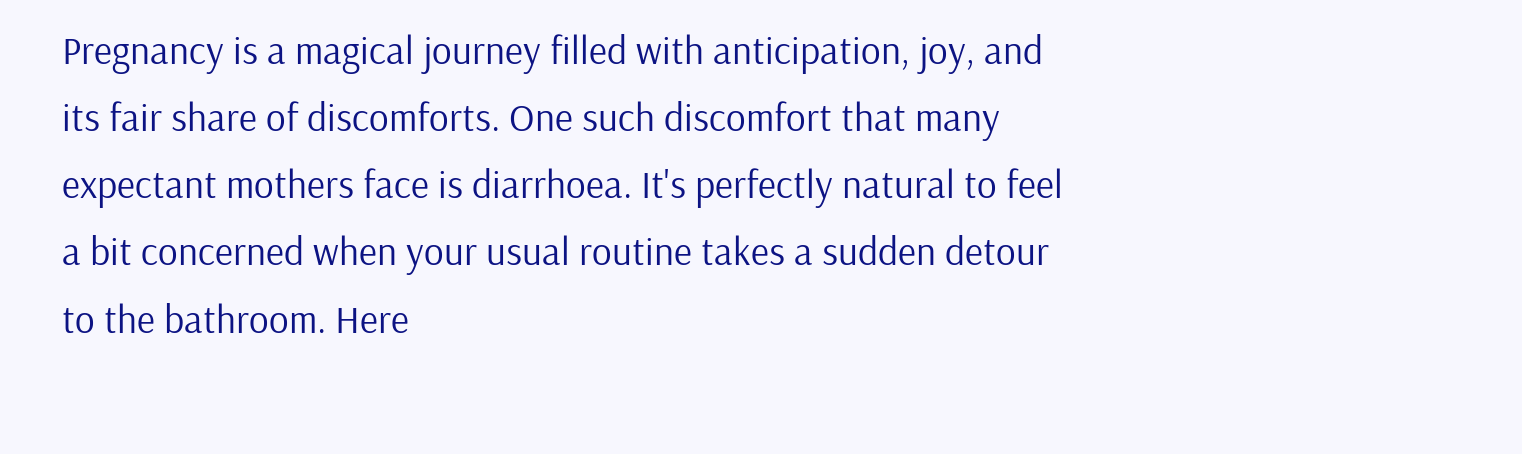Pregnancy is a magical journey filled with anticipation, joy, and its fair share of discomforts. One such discomfort that many expectant mothers face is diarrhoea. It's perfectly natural to feel a bit concerned when your usual routine takes a sudden detour to the bathroom. Here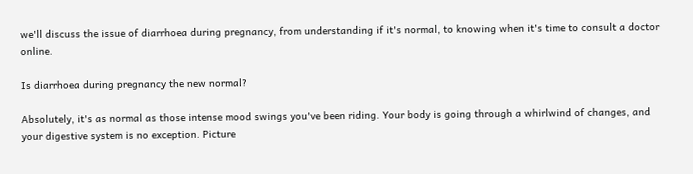we'll discuss the issue of diarrhoea during pregnancy, from understanding if it's normal, to knowing when it's time to consult a doctor online.

Is diarrhoea during pregnancy the new normal?

Absolutely, it's as normal as those intense mood swings you've been riding. Your body is going through a whirlwind of changes, and your digestive system is no exception. Picture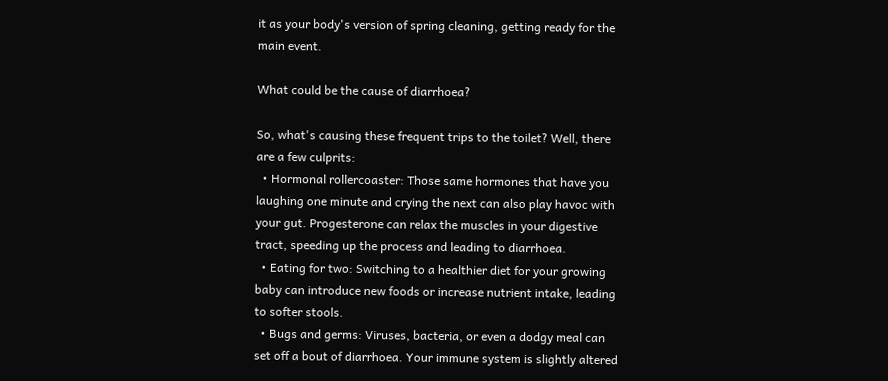it as your body's version of spring cleaning, getting ready for the main event.

What could be the cause of diarrhoea?

So, what's causing these frequent trips to the toilet? Well, there are a few culprits:
  • Hormonal rollercoaster: Those same hormones that have you laughing one minute and crying the next can also play havoc with your gut. Progesterone can relax the muscles in your digestive tract, speeding up the process and leading to diarrhoea.
  • Eating for two: Switching to a healthier diet for your growing baby can introduce new foods or increase nutrient intake, leading to softer stools.
  • Bugs and germs: Viruses, bacteria, or even a dodgy meal can set off a bout of diarrhoea. Your immune system is slightly altered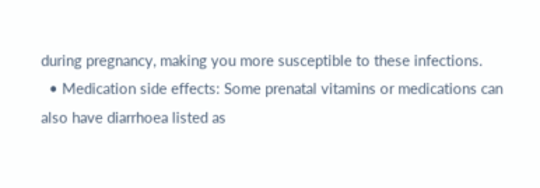during pregnancy, making you more susceptible to these infections.
  • Medication side effects: Some prenatal vitamins or medications can also have diarrhoea listed as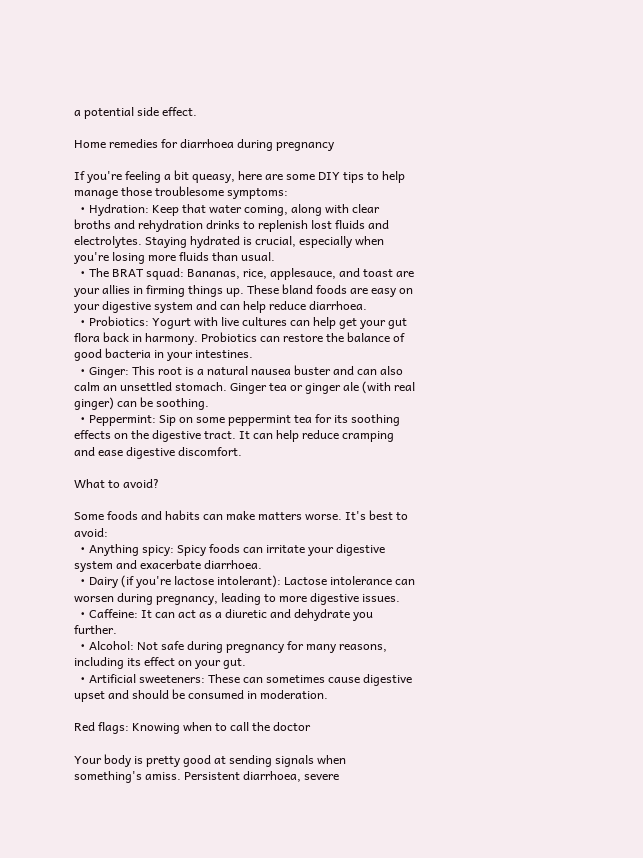a potential side effect.

Home remedies for diarrhoea during pregnancy

If you're feeling a bit queasy, here are some DIY tips to help manage those troublesome symptoms:
  • Hydration: Keep that water coming, along with clear broths and rehydration drinks to replenish lost fluids and electrolytes. Staying hydrated is crucial, especially when you're losing more fluids than usual.
  • The BRAT squad: Bananas, rice, applesauce, and toast are your allies in firming things up. These bland foods are easy on your digestive system and can help reduce diarrhoea.
  • Probiotics: Yogurt with live cultures can help get your gut flora back in harmony. Probiotics can restore the balance of good bacteria in your intestines.
  • Ginger: This root is a natural nausea buster and can also calm an unsettled stomach. Ginger tea or ginger ale (with real ginger) can be soothing.
  • Peppermint: Sip on some peppermint tea for its soothing effects on the digestive tract. It can help reduce cramping and ease digestive discomfort.

What to avoid?

Some foods and habits can make matters worse. It's best to avoid:
  • Anything spicy: Spicy foods can irritate your digestive system and exacerbate diarrhoea.
  • Dairy (if you're lactose intolerant): Lactose intolerance can worsen during pregnancy, leading to more digestive issues.
  • Caffeine: It can act as a diuretic and dehydrate you further.
  • Alcohol: Not safe during pregnancy for many reasons, including its effect on your gut.
  • Artificial sweeteners: These can sometimes cause digestive upset and should be consumed in moderation.

Red flags: Knowing when to call the doctor

Your body is pretty good at sending signals when something's amiss. Persistent diarrhoea, severe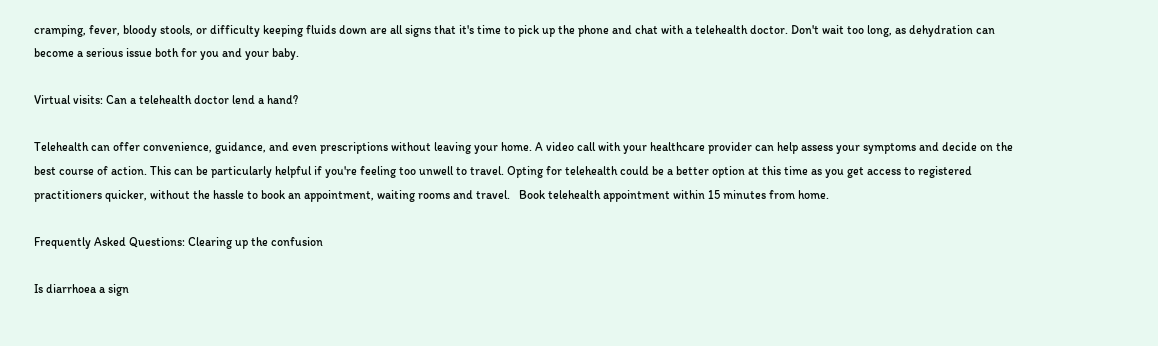cramping, fever, bloody stools, or difficulty keeping fluids down are all signs that it's time to pick up the phone and chat with a telehealth doctor. Don't wait too long, as dehydration can become a serious issue both for you and your baby.

Virtual visits: Can a telehealth doctor lend a hand?

Telehealth can offer convenience, guidance, and even prescriptions without leaving your home. A video call with your healthcare provider can help assess your symptoms and decide on the best course of action. This can be particularly helpful if you're feeling too unwell to travel. Opting for telehealth could be a better option at this time as you get access to registered practitioners quicker, without the hassle to book an appointment, waiting rooms and travel.   Book telehealth appointment within 15 minutes from home.

Frequently Asked Questions: Clearing up the confusion

Is diarrhoea a sign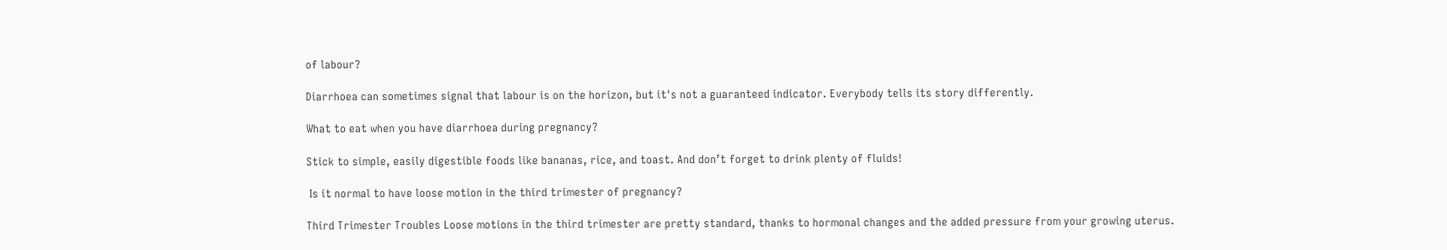of labour?

Diarrhoea can sometimes signal that labour is on the horizon, but it's not a guaranteed indicator. Everybody tells its story differently.

What to eat when you have diarrhoea during pregnancy?

Stick to simple, easily digestible foods like bananas, rice, and toast. And don’t forget to drink plenty of fluids!

 Is it normal to have loose motion in the third trimester of pregnancy?

Third Trimester Troubles Loose motions in the third trimester are pretty standard, thanks to hormonal changes and the added pressure from your growing uterus.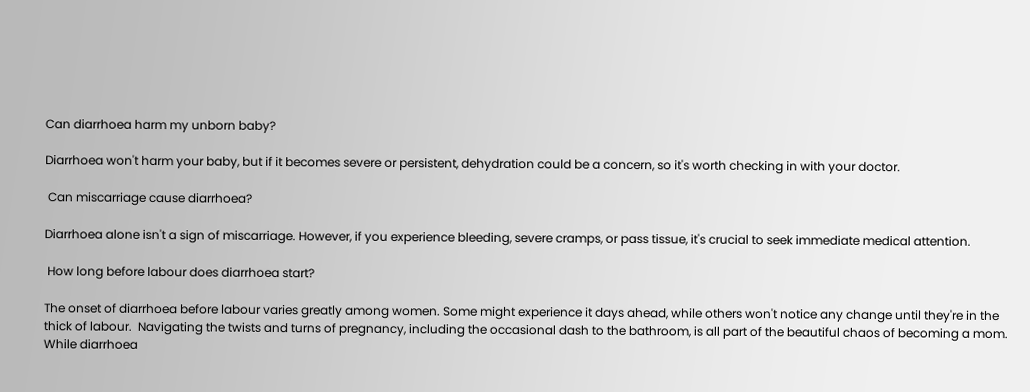Can diarrhoea harm my unborn baby?

Diarrhoea won't harm your baby, but if it becomes severe or persistent, dehydration could be a concern, so it's worth checking in with your doctor.

 Can miscarriage cause diarrhoea?

Diarrhoea alone isn't a sign of miscarriage. However, if you experience bleeding, severe cramps, or pass tissue, it's crucial to seek immediate medical attention.

 How long before labour does diarrhoea start?

The onset of diarrhoea before labour varies greatly among women. Some might experience it days ahead, while others won't notice any change until they're in the thick of labour.  Navigating the twists and turns of pregnancy, including the occasional dash to the bathroom, is all part of the beautiful chaos of becoming a mom. While diarrhoea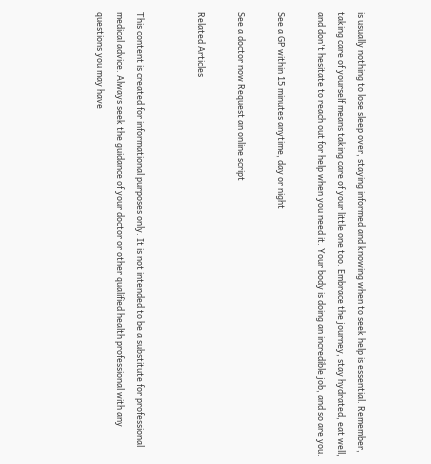is usually nothing to lose sleep over, staying informed and knowing when to seek help is essential. Remember, taking care of yourself means taking care of your little one too. Embrace the journey, stay hydrated, eat well, and don't hesitate to reach out for help when you need it. Your body is doing an incredible job, and so are you.

See a GP within 15 minutes anytime, day or night

See a doctor now Request an online script

Related Articles


This content is created for informational purposes only. It is not intended to be a substitute for professional medical advice. Always seek the guidance of your doctor or other qualified health professional with any questions you may have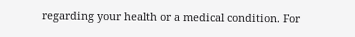regarding your health or a medical condition. For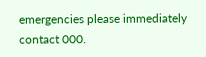emergencies please immediately contact 000.